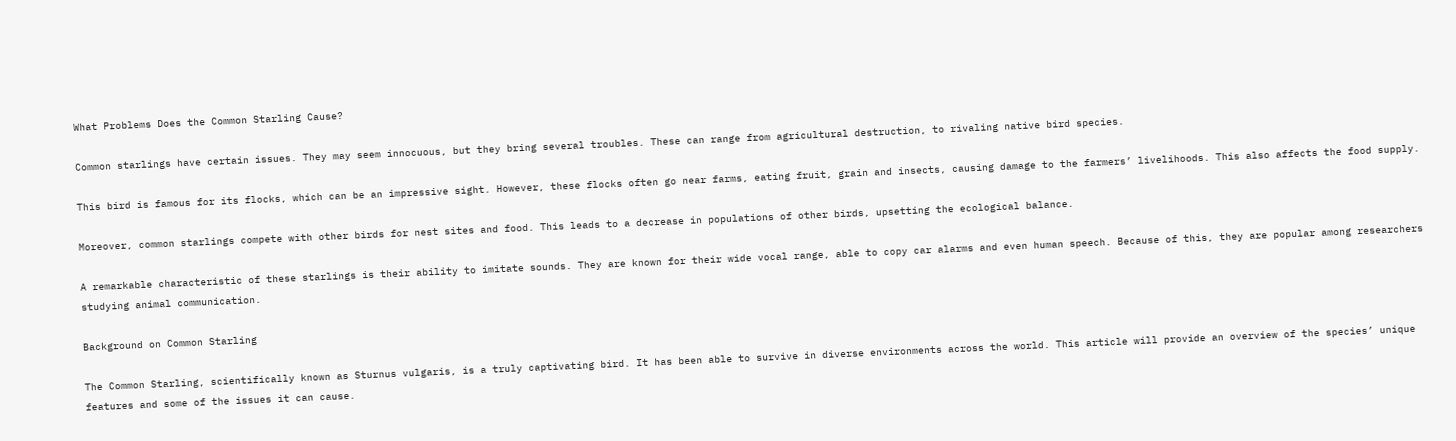What Problems Does the Common Starling Cause?

Common starlings have certain issues. They may seem innocuous, but they bring several troubles. These can range from agricultural destruction, to rivaling native bird species.

This bird is famous for its flocks, which can be an impressive sight. However, these flocks often go near farms, eating fruit, grain and insects, causing damage to the farmers’ livelihoods. This also affects the food supply.

Moreover, common starlings compete with other birds for nest sites and food. This leads to a decrease in populations of other birds, upsetting the ecological balance.

A remarkable characteristic of these starlings is their ability to imitate sounds. They are known for their wide vocal range, able to copy car alarms and even human speech. Because of this, they are popular among researchers studying animal communication.

Background on Common Starling

The Common Starling, scientifically known as Sturnus vulgaris, is a truly captivating bird. It has been able to survive in diverse environments across the world. This article will provide an overview of the species’ unique features and some of the issues it can cause.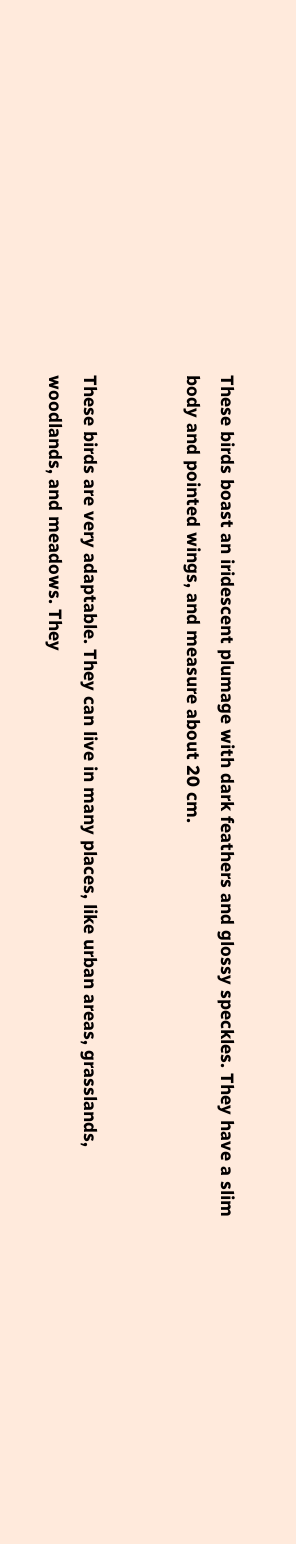These birds boast an iridescent plumage with dark feathers and glossy speckles. They have a slim body and pointed wings, and measure about 20 cm.


These birds are very adaptable. They can live in many places, like urban areas, grasslands, woodlands, and meadows. They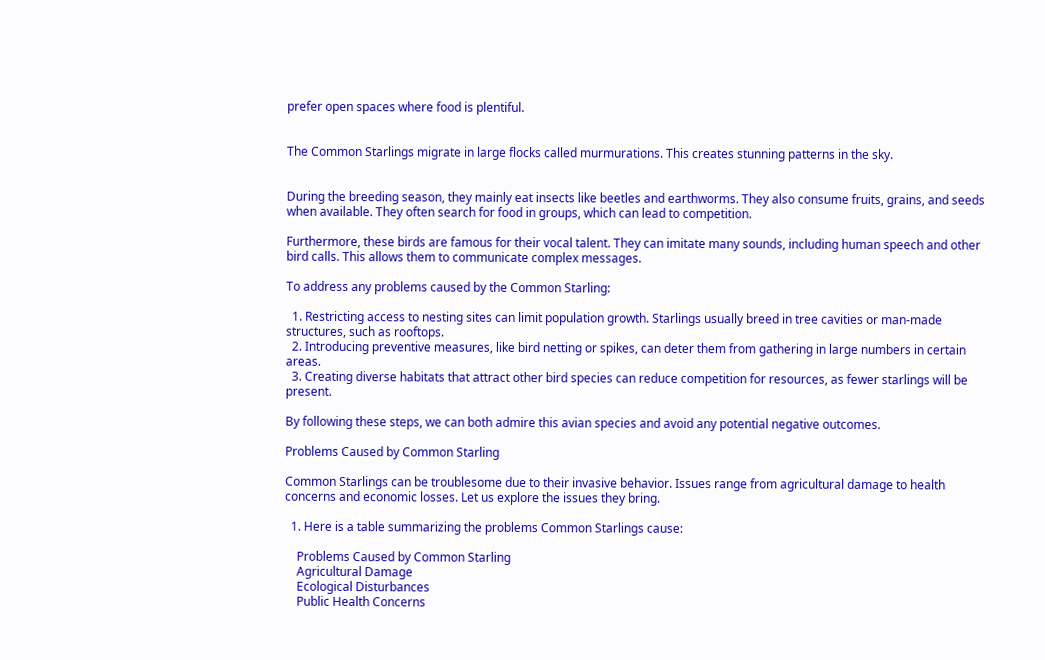prefer open spaces where food is plentiful.


The Common Starlings migrate in large flocks called murmurations. This creates stunning patterns in the sky.


During the breeding season, they mainly eat insects like beetles and earthworms. They also consume fruits, grains, and seeds when available. They often search for food in groups, which can lead to competition.

Furthermore, these birds are famous for their vocal talent. They can imitate many sounds, including human speech and other bird calls. This allows them to communicate complex messages.

To address any problems caused by the Common Starling:

  1. Restricting access to nesting sites can limit population growth. Starlings usually breed in tree cavities or man-made structures, such as rooftops.
  2. Introducing preventive measures, like bird netting or spikes, can deter them from gathering in large numbers in certain areas.
  3. Creating diverse habitats that attract other bird species can reduce competition for resources, as fewer starlings will be present.

By following these steps, we can both admire this avian species and avoid any potential negative outcomes.

Problems Caused by Common Starling

Common Starlings can be troublesome due to their invasive behavior. Issues range from agricultural damage to health concerns and economic losses. Let us explore the issues they bring.

  1. Here is a table summarizing the problems Common Starlings cause:

    Problems Caused by Common Starling
    Agricultural Damage
    Ecological Disturbances
    Public Health Concerns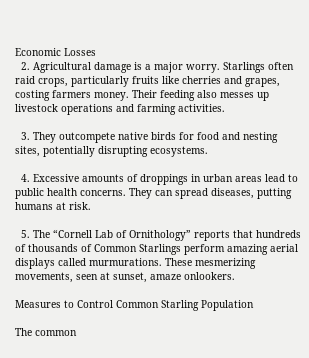Economic Losses
  2. Agricultural damage is a major worry. Starlings often raid crops, particularly fruits like cherries and grapes, costing farmers money. Their feeding also messes up livestock operations and farming activities.

  3. They outcompete native birds for food and nesting sites, potentially disrupting ecosystems.

  4. Excessive amounts of droppings in urban areas lead to public health concerns. They can spread diseases, putting humans at risk.

  5. The “Cornell Lab of Ornithology” reports that hundreds of thousands of Common Starlings perform amazing aerial displays called murmurations. These mesmerizing movements, seen at sunset, amaze onlookers.

Measures to Control Common Starling Population

The common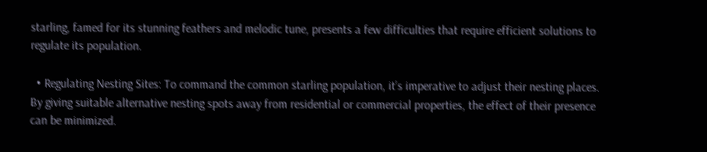starling, famed for its stunning feathers and melodic tune, presents a few difficulties that require efficient solutions to regulate its population.

  • Regulating Nesting Sites: To command the common starling population, it’s imperative to adjust their nesting places. By giving suitable alternative nesting spots away from residential or commercial properties, the effect of their presence can be minimized.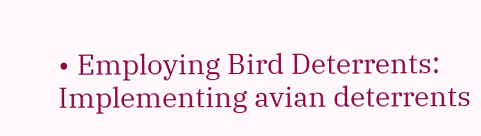• Employing Bird Deterrents: Implementing avian deterrents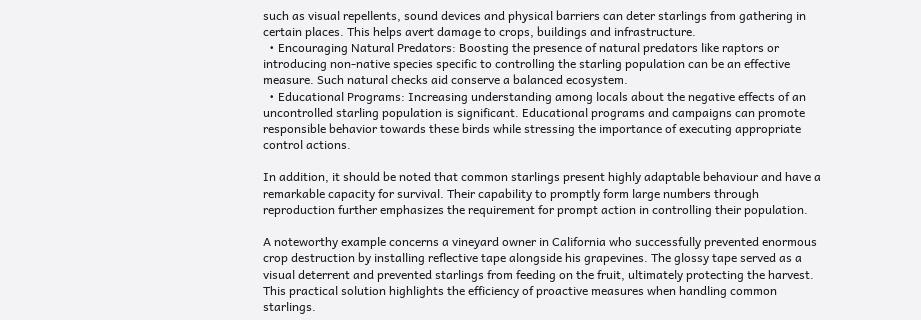such as visual repellents, sound devices and physical barriers can deter starlings from gathering in certain places. This helps avert damage to crops, buildings and infrastructure.
  • Encouraging Natural Predators: Boosting the presence of natural predators like raptors or introducing non-native species specific to controlling the starling population can be an effective measure. Such natural checks aid conserve a balanced ecosystem.
  • Educational Programs: Increasing understanding among locals about the negative effects of an uncontrolled starling population is significant. Educational programs and campaigns can promote responsible behavior towards these birds while stressing the importance of executing appropriate control actions.

In addition, it should be noted that common starlings present highly adaptable behaviour and have a remarkable capacity for survival. Their capability to promptly form large numbers through reproduction further emphasizes the requirement for prompt action in controlling their population.

A noteworthy example concerns a vineyard owner in California who successfully prevented enormous crop destruction by installing reflective tape alongside his grapevines. The glossy tape served as a visual deterrent and prevented starlings from feeding on the fruit, ultimately protecting the harvest. This practical solution highlights the efficiency of proactive measures when handling common starlings.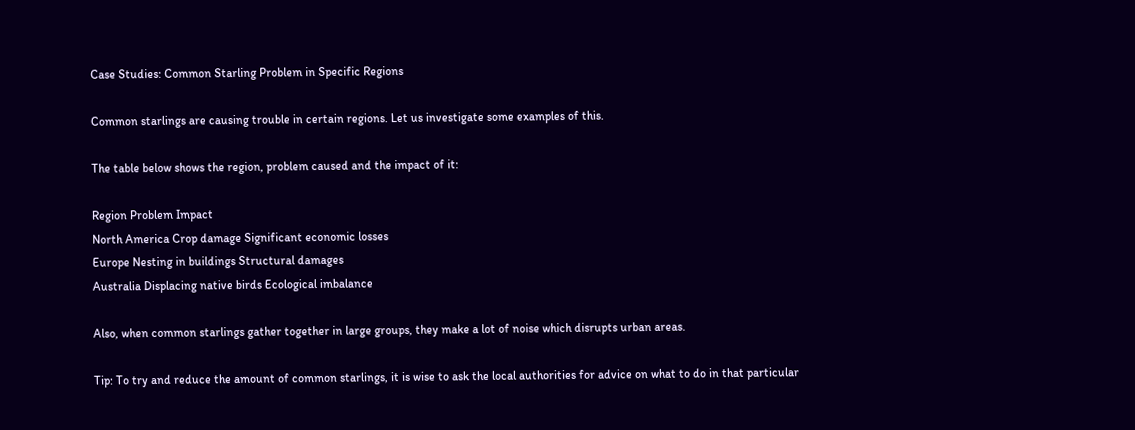Case Studies: Common Starling Problem in Specific Regions

Common starlings are causing trouble in certain regions. Let us investigate some examples of this.

The table below shows the region, problem caused and the impact of it:

Region Problem Impact
North America Crop damage Significant economic losses
Europe Nesting in buildings Structural damages
Australia Displacing native birds Ecological imbalance

Also, when common starlings gather together in large groups, they make a lot of noise which disrupts urban areas.

Tip: To try and reduce the amount of common starlings, it is wise to ask the local authorities for advice on what to do in that particular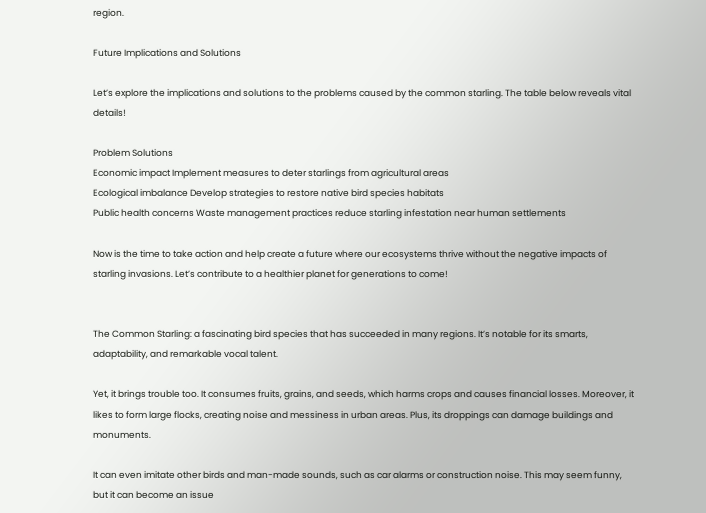region.

Future Implications and Solutions

Let’s explore the implications and solutions to the problems caused by the common starling. The table below reveals vital details!

Problem Solutions
Economic impact Implement measures to deter starlings from agricultural areas
Ecological imbalance Develop strategies to restore native bird species habitats
Public health concerns Waste management practices reduce starling infestation near human settlements

Now is the time to take action and help create a future where our ecosystems thrive without the negative impacts of starling invasions. Let’s contribute to a healthier planet for generations to come!


The Common Starling: a fascinating bird species that has succeeded in many regions. It’s notable for its smarts, adaptability, and remarkable vocal talent.

Yet, it brings trouble too. It consumes fruits, grains, and seeds, which harms crops and causes financial losses. Moreover, it likes to form large flocks, creating noise and messiness in urban areas. Plus, its droppings can damage buildings and monuments.

It can even imitate other birds and man-made sounds, such as car alarms or construction noise. This may seem funny, but it can become an issue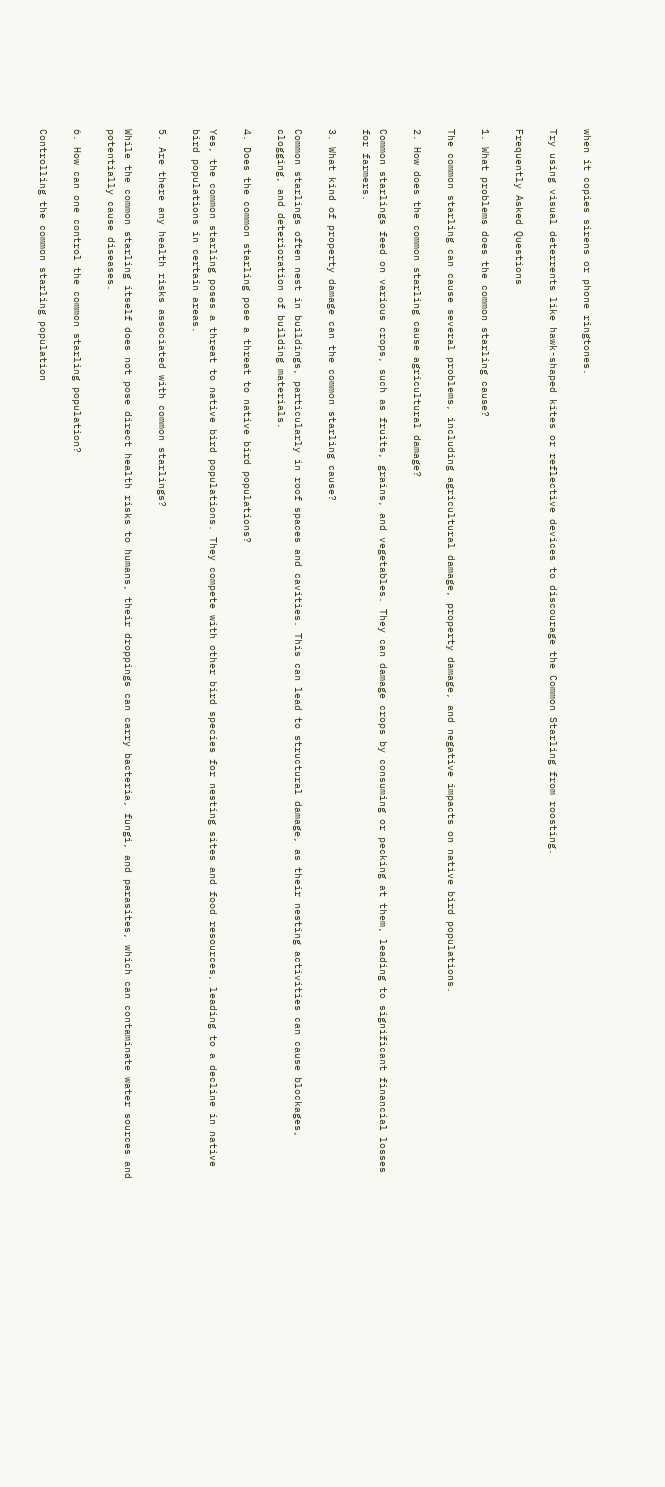when it copies sirens or phone ringtones.

Try using visual deterrents like hawk-shaped kites or reflective devices to discourage the Common Starling from roosting.

Frequently Asked Questions

1. What problems does the common starling cause?

The common starling can cause several problems, including agricultural damage, property damage, and negative impacts on native bird populations.

2. How does the common starling cause agricultural damage?

Common starlings feed on various crops, such as fruits, grains, and vegetables. They can damage crops by consuming or pecking at them, leading to significant financial losses for farmers.

3. What kind of property damage can the common starling cause?

Common starlings often nest in buildings, particularly in roof spaces and cavities. This can lead to structural damage, as their nesting activities can cause blockages, clogging, and deterioration of building materials.

4. Does the common starling pose a threat to native bird populations?

Yes, the common starling poses a threat to native bird populations. They compete with other bird species for nesting sites and food resources, leading to a decline in native bird populations in certain areas.

5. Are there any health risks associated with common starlings?

While the common starling itself does not pose direct health risks to humans, their droppings can carry bacteria, fungi, and parasites, which can contaminate water sources and potentially cause diseases.

6. How can one control the common starling population?

Controlling the common starling population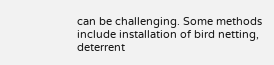can be challenging. Some methods include installation of bird netting, deterrent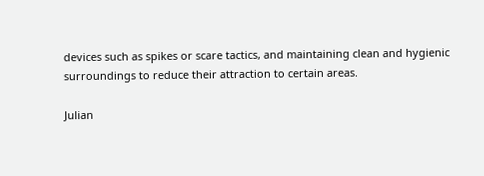devices such as spikes or scare tactics, and maintaining clean and hygienic surroundings to reduce their attraction to certain areas.

Julian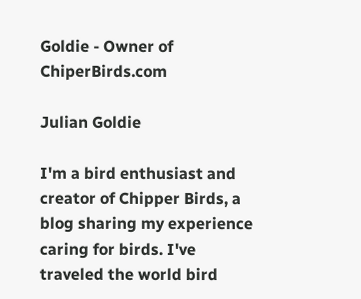Goldie - Owner of ChiperBirds.com

Julian Goldie

I'm a bird enthusiast and creator of Chipper Birds, a blog sharing my experience caring for birds. I've traveled the world bird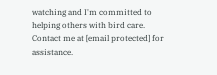watching and I'm committed to helping others with bird care. Contact me at [email protected] for assistance.